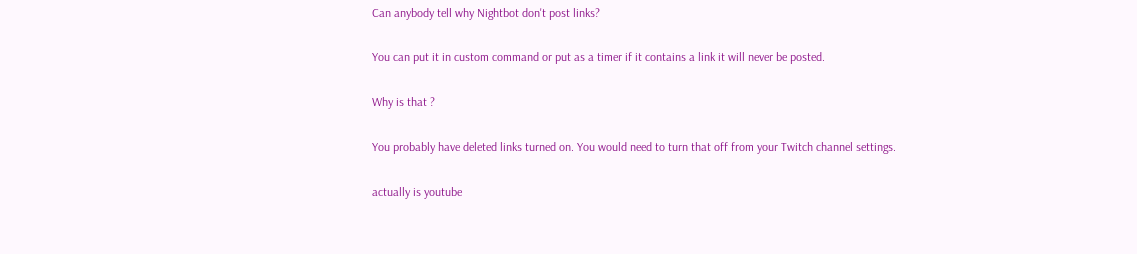Can anybody tell why Nightbot don't post links?

You can put it in custom command or put as a timer if it contains a link it will never be posted.

Why is that ?

You probably have deleted links turned on. You would need to turn that off from your Twitch channel settings.

actually is youtube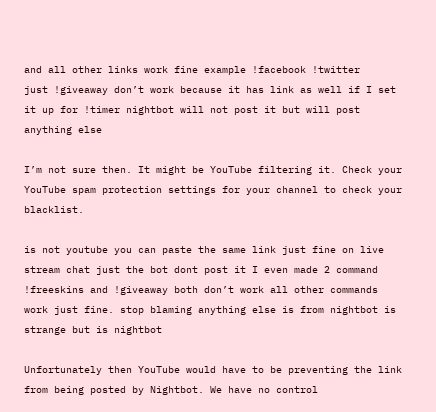and all other links work fine example !facebook !twitter
just !giveaway don’t work because it has link as well if I set it up for !timer nightbot will not post it but will post anything else

I’m not sure then. It might be YouTube filtering it. Check your YouTube spam protection settings for your channel to check your blacklist.

is not youtube you can paste the same link just fine on live stream chat just the bot dont post it I even made 2 command !freeskins and !giveaway both don’t work all other commands work just fine. stop blaming anything else is from nightbot is strange but is nightbot

Unfortunately then YouTube would have to be preventing the link from being posted by Nightbot. We have no control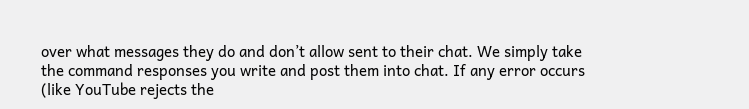over what messages they do and don’t allow sent to their chat. We simply take the command responses you write and post them into chat. If any error occurs (like YouTube rejects the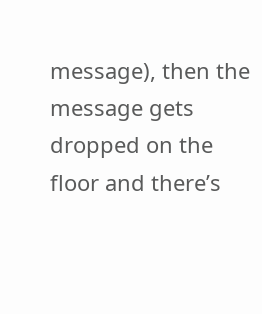message), then the message gets dropped on the floor and there’s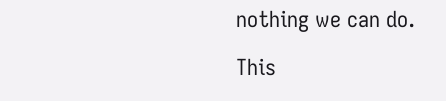nothing we can do.

This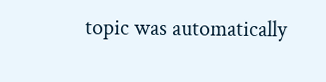topic was automatically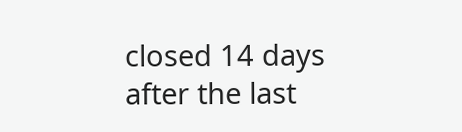closed 14 days after the last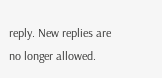reply. New replies are no longer allowed.